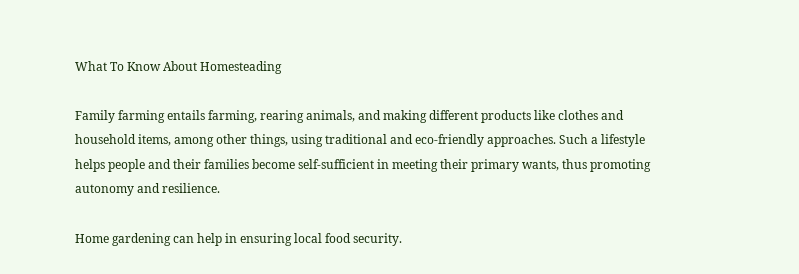What To Know About Homesteading

Family farming entails farming, rearing animals, and making different products like clothes and household items, among other things, using traditional and eco-friendly approaches. Such a lifestyle helps people and their families become self-sufficient in meeting their primary wants, thus promoting autonomy and resilience.

Home gardening can help in ensuring local food security.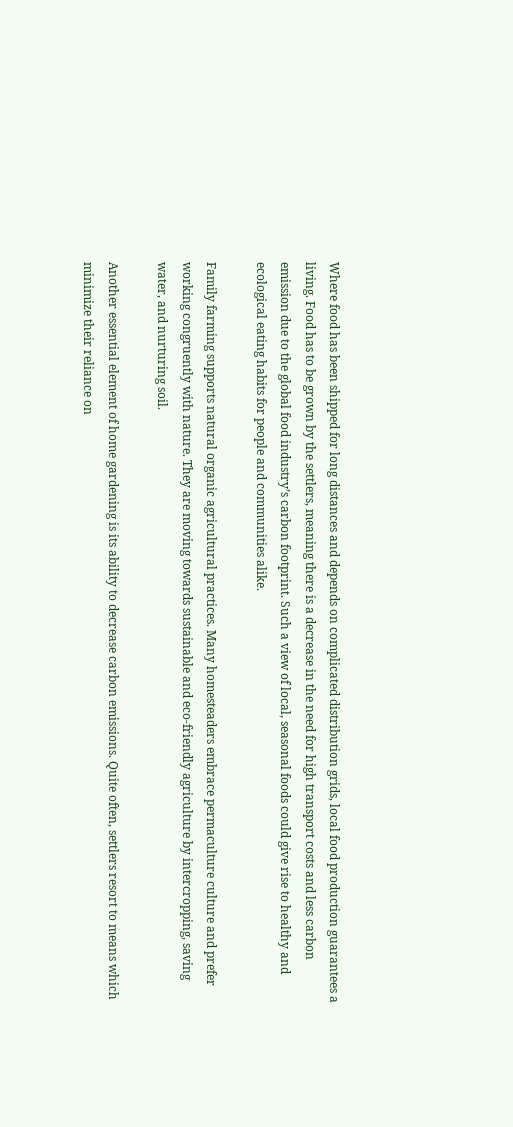Where food has been shipped for long distances and depends on complicated distribution grids, local food production guarantees a living. Food has to be grown by the settlers, meaning there is a decrease in the need for high transport costs and less carbon emission due to the global food industry’s carbon footprint. Such a view of local, seasonal foods could give rise to healthy and ecological eating habits for people and communities alike.

Family farming supports natural organic agricultural practices. Many homesteaders embrace permaculture culture and prefer working congruently with nature. They are moving towards sustainable and eco-friendly agriculture by intercropping, saving water, and nurturing soil.

Another essential element of home gardening is its ability to decrease carbon emissions. Quite often, settlers resort to means which minimize their reliance on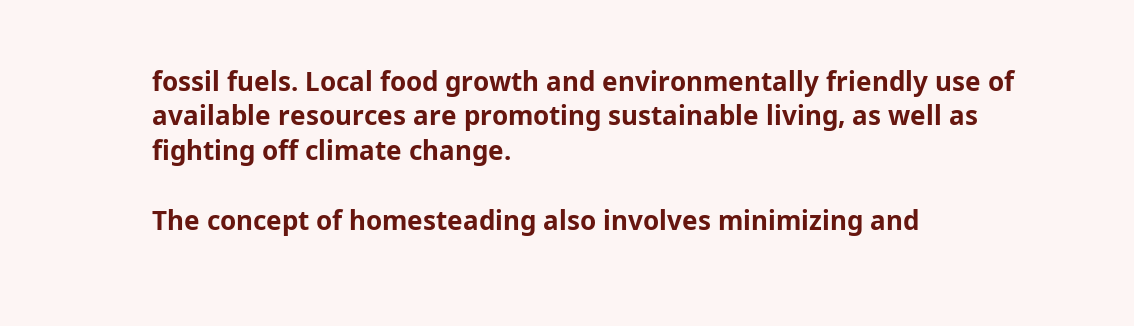fossil fuels. Local food growth and environmentally friendly use of available resources are promoting sustainable living, as well as fighting off climate change.

The concept of homesteading also involves minimizing and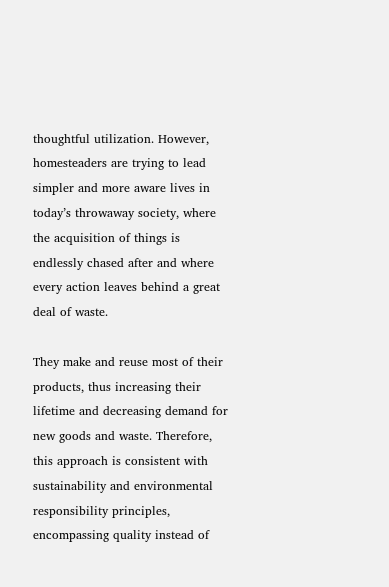thoughtful utilization. However, homesteaders are trying to lead simpler and more aware lives in today’s throwaway society, where the acquisition of things is endlessly chased after and where every action leaves behind a great deal of waste.

They make and reuse most of their products, thus increasing their lifetime and decreasing demand for new goods and waste. Therefore, this approach is consistent with sustainability and environmental responsibility principles, encompassing quality instead of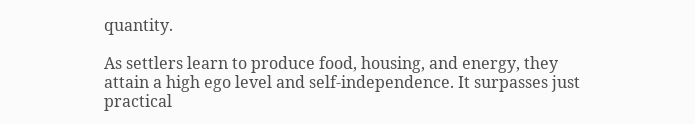quantity.

As settlers learn to produce food, housing, and energy, they attain a high ego level and self-independence. It surpasses just practical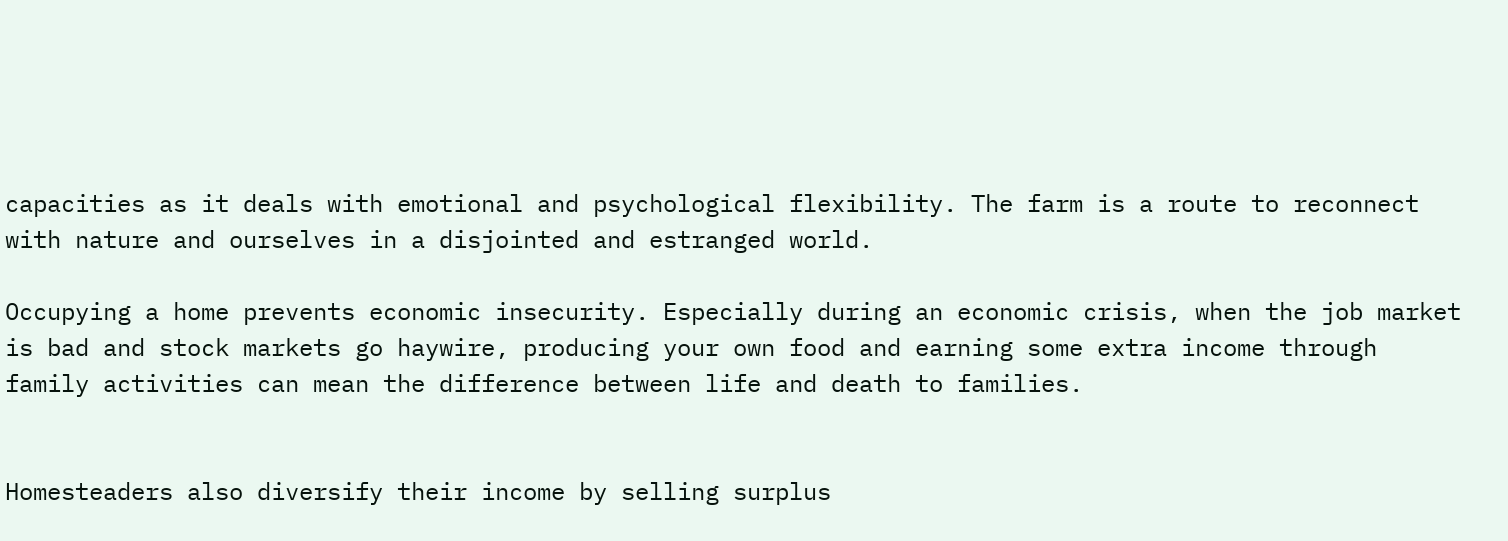capacities as it deals with emotional and psychological flexibility. The farm is a route to reconnect with nature and ourselves in a disjointed and estranged world.

Occupying a home prevents economic insecurity. Especially during an economic crisis, when the job market is bad and stock markets go haywire, producing your own food and earning some extra income through family activities can mean the difference between life and death to families.


Homesteaders also diversify their income by selling surplus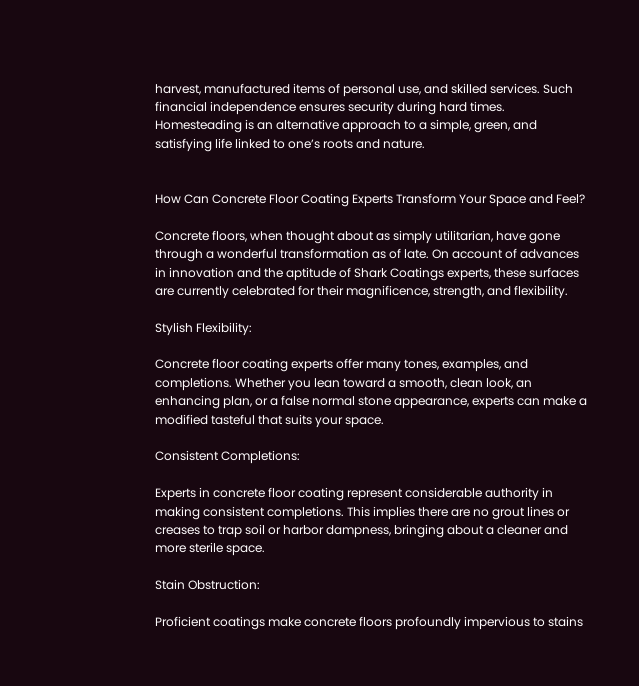harvest, manufactured items of personal use, and skilled services. Such financial independence ensures security during hard times. Homesteading is an alternative approach to a simple, green, and satisfying life linked to one’s roots and nature.


How Can Concrete Floor Coating Experts Transform Your Space and Feel?

Concrete floors, when thought about as simply utilitarian, have gone through a wonderful transformation as of late. On account of advances in innovation and the aptitude of Shark Coatings experts, these surfaces are currently celebrated for their magnificence, strength, and flexibility.

Stylish Flexibility:

Concrete floor coating experts offer many tones, examples, and completions. Whether you lean toward a smooth, clean look, an enhancing plan, or a false normal stone appearance, experts can make a modified tasteful that suits your space.

Consistent Completions:

Experts in concrete floor coating represent considerable authority in making consistent completions. This implies there are no grout lines or creases to trap soil or harbor dampness, bringing about a cleaner and more sterile space.

Stain Obstruction:

Proficient coatings make concrete floors profoundly impervious to stains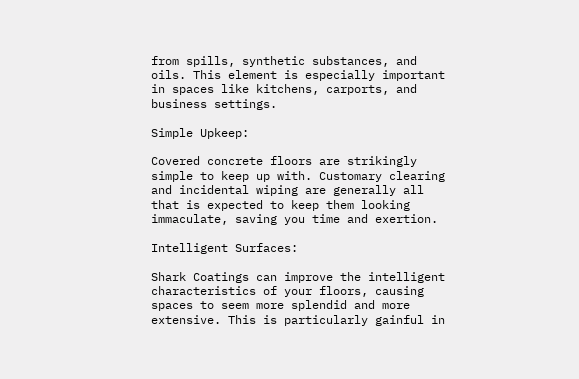from spills, synthetic substances, and oils. This element is especially important in spaces like kitchens, carports, and business settings.

Simple Upkeep:

Covered concrete floors are strikingly simple to keep up with. Customary clearing and incidental wiping are generally all that is expected to keep them looking immaculate, saving you time and exertion.

Intelligent Surfaces:

Shark Coatings can improve the intelligent characteristics of your floors, causing spaces to seem more splendid and more extensive. This is particularly gainful in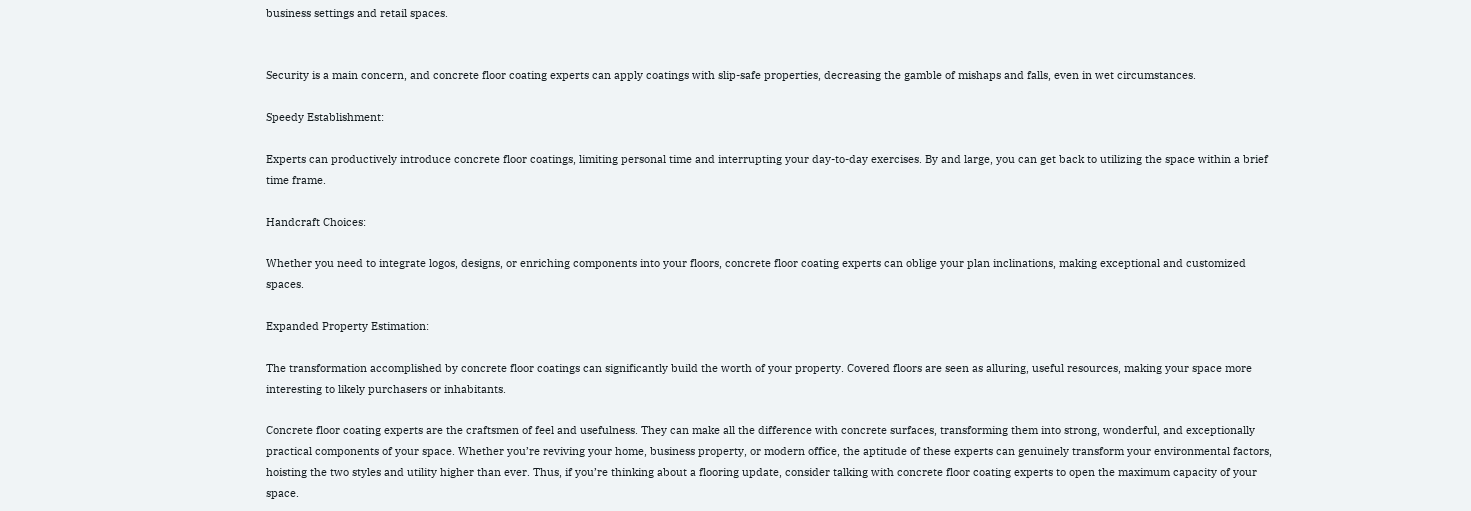business settings and retail spaces.


Security is a main concern, and concrete floor coating experts can apply coatings with slip-safe properties, decreasing the gamble of mishaps and falls, even in wet circumstances.

Speedy Establishment:

Experts can productively introduce concrete floor coatings, limiting personal time and interrupting your day-to-day exercises. By and large, you can get back to utilizing the space within a brief time frame.

Handcraft Choices:

Whether you need to integrate logos, designs, or enriching components into your floors, concrete floor coating experts can oblige your plan inclinations, making exceptional and customized spaces.

Expanded Property Estimation:

The transformation accomplished by concrete floor coatings can significantly build the worth of your property. Covered floors are seen as alluring, useful resources, making your space more interesting to likely purchasers or inhabitants.

Concrete floor coating experts are the craftsmen of feel and usefulness. They can make all the difference with concrete surfaces, transforming them into strong, wonderful, and exceptionally practical components of your space. Whether you’re reviving your home, business property, or modern office, the aptitude of these experts can genuinely transform your environmental factors, hoisting the two styles and utility higher than ever. Thus, if you’re thinking about a flooring update, consider talking with concrete floor coating experts to open the maximum capacity of your space.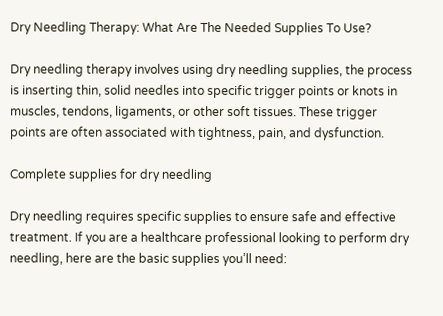Dry Needling Therapy: What Are The Needed Supplies To Use?

Dry needling therapy involves using dry needling supplies, the process is inserting thin, solid needles into specific trigger points or knots in muscles, tendons, ligaments, or other soft tissues. These trigger points are often associated with tightness, pain, and dysfunction.

Complete supplies for dry needling

Dry needling requires specific supplies to ensure safe and effective treatment. If you are a healthcare professional looking to perform dry needling, here are the basic supplies you’ll need: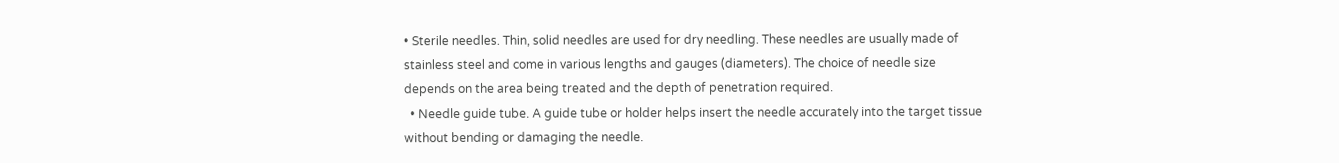• Sterile needles. Thin, solid needles are used for dry needling. These needles are usually made of stainless steel and come in various lengths and gauges (diameters). The choice of needle size depends on the area being treated and the depth of penetration required.
  • Needle guide tube. A guide tube or holder helps insert the needle accurately into the target tissue without bending or damaging the needle.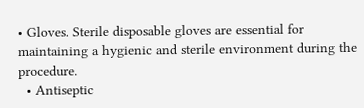• Gloves. Sterile disposable gloves are essential for maintaining a hygienic and sterile environment during the procedure.
  • Antiseptic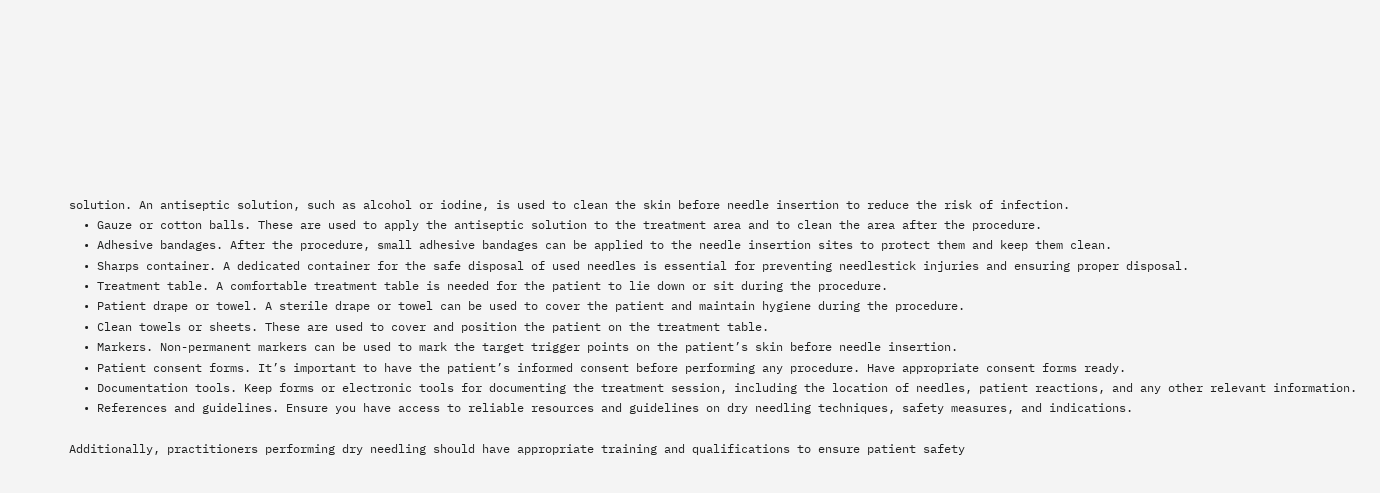solution. An antiseptic solution, such as alcohol or iodine, is used to clean the skin before needle insertion to reduce the risk of infection.
  • Gauze or cotton balls. These are used to apply the antiseptic solution to the treatment area and to clean the area after the procedure.
  • Adhesive bandages. After the procedure, small adhesive bandages can be applied to the needle insertion sites to protect them and keep them clean.
  • Sharps container. A dedicated container for the safe disposal of used needles is essential for preventing needlestick injuries and ensuring proper disposal.
  • Treatment table. A comfortable treatment table is needed for the patient to lie down or sit during the procedure.
  • Patient drape or towel. A sterile drape or towel can be used to cover the patient and maintain hygiene during the procedure.
  • Clean towels or sheets. These are used to cover and position the patient on the treatment table.
  • Markers. Non-permanent markers can be used to mark the target trigger points on the patient’s skin before needle insertion.
  • Patient consent forms. It’s important to have the patient’s informed consent before performing any procedure. Have appropriate consent forms ready.
  • Documentation tools. Keep forms or electronic tools for documenting the treatment session, including the location of needles, patient reactions, and any other relevant information.
  • References and guidelines. Ensure you have access to reliable resources and guidelines on dry needling techniques, safety measures, and indications.

Additionally, practitioners performing dry needling should have appropriate training and qualifications to ensure patient safety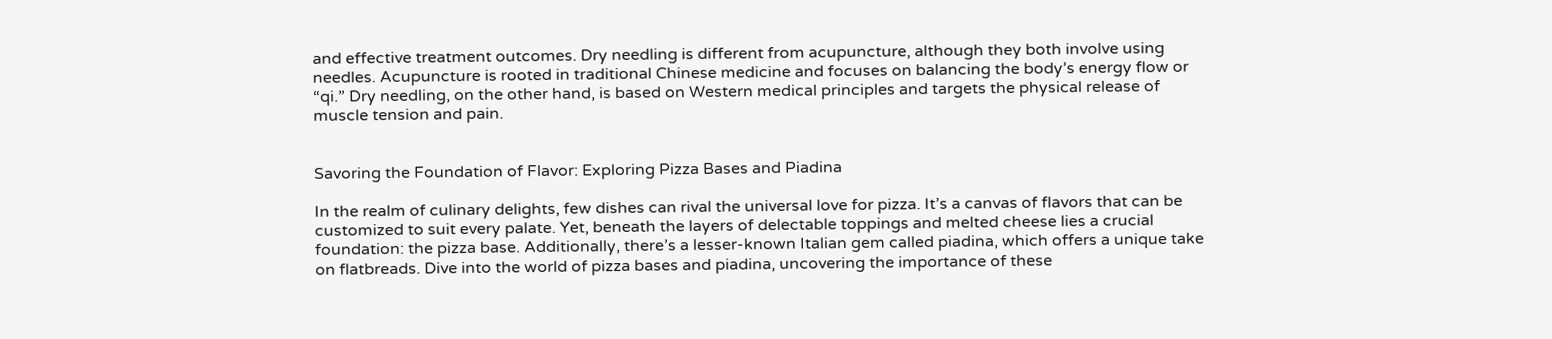and effective treatment outcomes. Dry needling is different from acupuncture, although they both involve using needles. Acupuncture is rooted in traditional Chinese medicine and focuses on balancing the body’s energy flow or “qi.” Dry needling, on the other hand, is based on Western medical principles and targets the physical release of muscle tension and pain.


Savoring the Foundation of Flavor: Exploring Pizza Bases and Piadina

In the realm of culinary delights, few dishes can rival the universal love for pizza. It’s a canvas of flavors that can be customized to suit every palate. Yet, beneath the layers of delectable toppings and melted cheese lies a crucial foundation: the pizza base. Additionally, there’s a lesser-known Italian gem called piadina, which offers a unique take on flatbreads. Dive into the world of pizza bases and piadina, uncovering the importance of these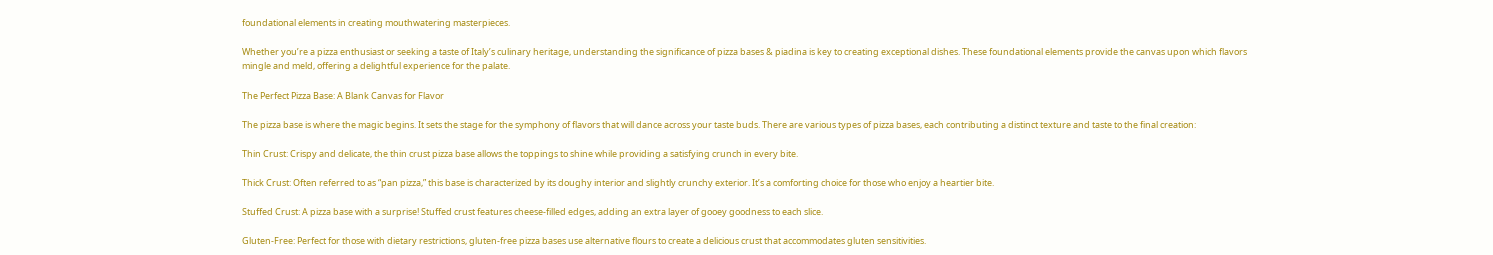foundational elements in creating mouthwatering masterpieces.

Whether you’re a pizza enthusiast or seeking a taste of Italy’s culinary heritage, understanding the significance of pizza bases & piadina is key to creating exceptional dishes. These foundational elements provide the canvas upon which flavors mingle and meld, offering a delightful experience for the palate.

The Perfect Pizza Base: A Blank Canvas for Flavor

The pizza base is where the magic begins. It sets the stage for the symphony of flavors that will dance across your taste buds. There are various types of pizza bases, each contributing a distinct texture and taste to the final creation:

Thin Crust: Crispy and delicate, the thin crust pizza base allows the toppings to shine while providing a satisfying crunch in every bite.

Thick Crust: Often referred to as “pan pizza,” this base is characterized by its doughy interior and slightly crunchy exterior. It’s a comforting choice for those who enjoy a heartier bite.

Stuffed Crust: A pizza base with a surprise! Stuffed crust features cheese-filled edges, adding an extra layer of gooey goodness to each slice.

Gluten-Free: Perfect for those with dietary restrictions, gluten-free pizza bases use alternative flours to create a delicious crust that accommodates gluten sensitivities.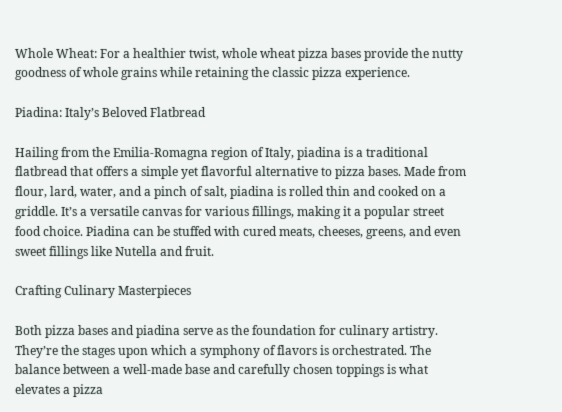Whole Wheat: For a healthier twist, whole wheat pizza bases provide the nutty goodness of whole grains while retaining the classic pizza experience.

Piadina: Italy’s Beloved Flatbread

Hailing from the Emilia-Romagna region of Italy, piadina is a traditional flatbread that offers a simple yet flavorful alternative to pizza bases. Made from flour, lard, water, and a pinch of salt, piadina is rolled thin and cooked on a griddle. It’s a versatile canvas for various fillings, making it a popular street food choice. Piadina can be stuffed with cured meats, cheeses, greens, and even sweet fillings like Nutella and fruit.

Crafting Culinary Masterpieces

Both pizza bases and piadina serve as the foundation for culinary artistry. They’re the stages upon which a symphony of flavors is orchestrated. The balance between a well-made base and carefully chosen toppings is what elevates a pizza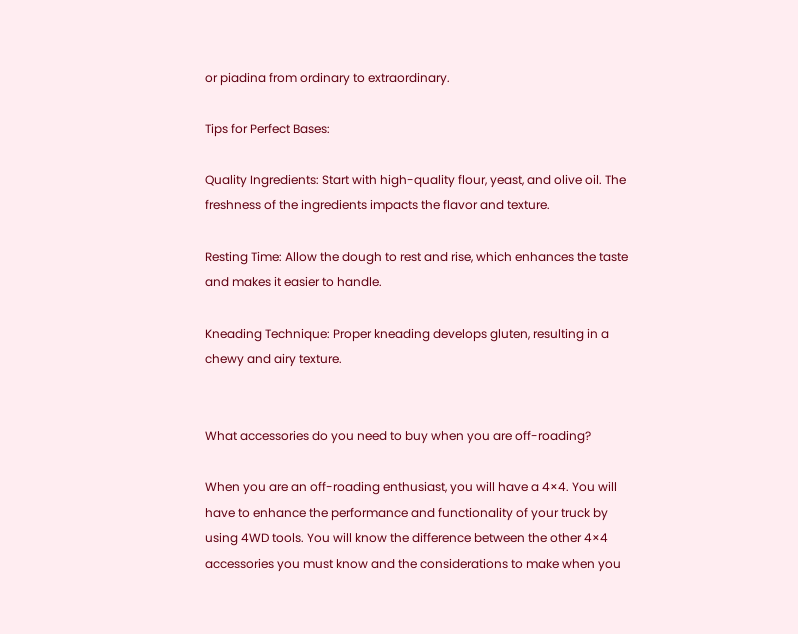or piadina from ordinary to extraordinary.

Tips for Perfect Bases:

Quality Ingredients: Start with high-quality flour, yeast, and olive oil. The freshness of the ingredients impacts the flavor and texture.

Resting Time: Allow the dough to rest and rise, which enhances the taste and makes it easier to handle.

Kneading Technique: Proper kneading develops gluten, resulting in a chewy and airy texture.


What accessories do you need to buy when you are off-roading?

When you are an off-roading enthusiast, you will have a 4×4. You will have to enhance the performance and functionality of your truck by using 4WD tools. You will know the difference between the other 4×4 accessories you must know and the considerations to make when you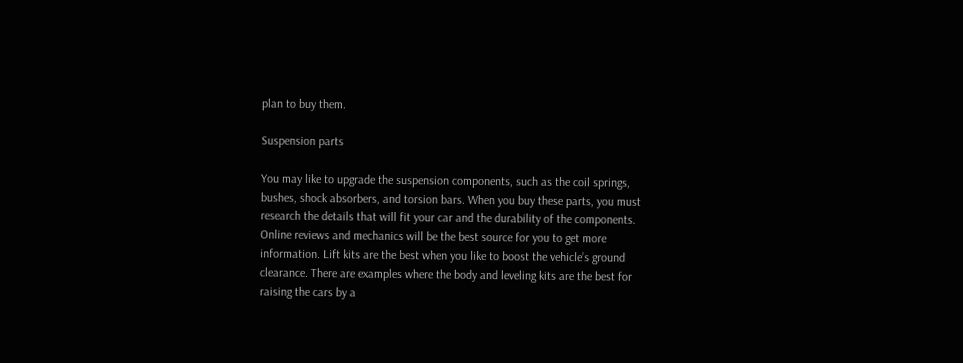plan to buy them.

Suspension parts

You may like to upgrade the suspension components, such as the coil springs, bushes, shock absorbers, and torsion bars. When you buy these parts, you must research the details that will fit your car and the durability of the components. Online reviews and mechanics will be the best source for you to get more information. Lift kits are the best when you like to boost the vehicle’s ground clearance. There are examples where the body and leveling kits are the best for raising the cars by a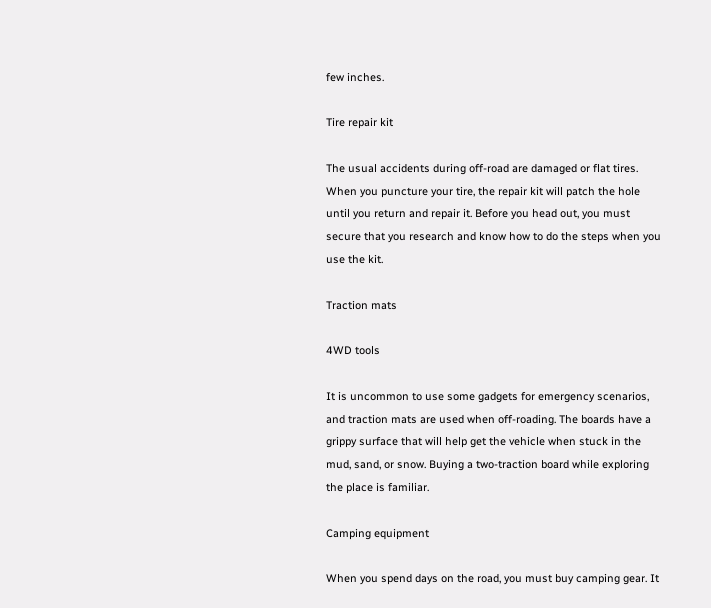few inches.

Tire repair kit

The usual accidents during off-road are damaged or flat tires. When you puncture your tire, the repair kit will patch the hole until you return and repair it. Before you head out, you must secure that you research and know how to do the steps when you use the kit.

Traction mats

4WD tools

It is uncommon to use some gadgets for emergency scenarios, and traction mats are used when off-roading. The boards have a grippy surface that will help get the vehicle when stuck in the mud, sand, or snow. Buying a two-traction board while exploring the place is familiar.

Camping equipment

When you spend days on the road, you must buy camping gear. It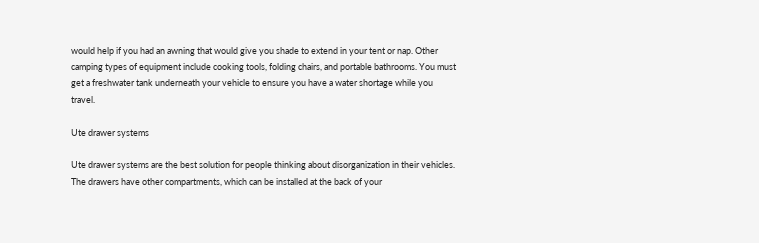would help if you had an awning that would give you shade to extend in your tent or nap. Other camping types of equipment include cooking tools, folding chairs, and portable bathrooms. You must get a freshwater tank underneath your vehicle to ensure you have a water shortage while you travel.

Ute drawer systems

Ute drawer systems are the best solution for people thinking about disorganization in their vehicles. The drawers have other compartments, which can be installed at the back of your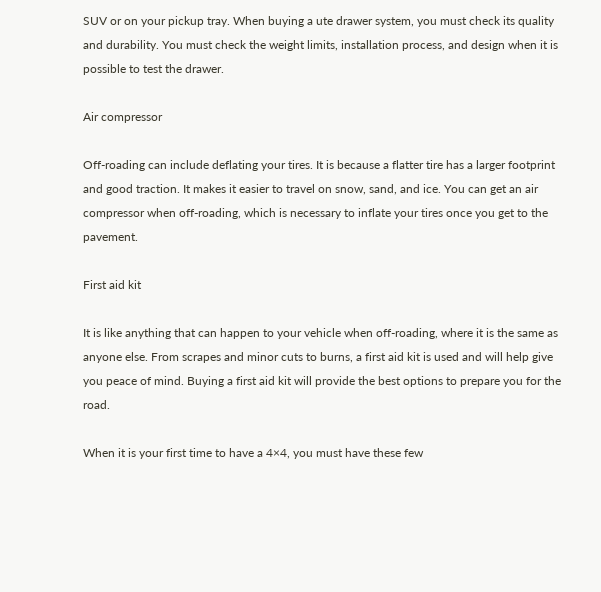SUV or on your pickup tray. When buying a ute drawer system, you must check its quality and durability. You must check the weight limits, installation process, and design when it is possible to test the drawer.

Air compressor

Off-roading can include deflating your tires. It is because a flatter tire has a larger footprint and good traction. It makes it easier to travel on snow, sand, and ice. You can get an air compressor when off-roading, which is necessary to inflate your tires once you get to the pavement.

First aid kit

It is like anything that can happen to your vehicle when off-roading, where it is the same as anyone else. From scrapes and minor cuts to burns, a first aid kit is used and will help give you peace of mind. Buying a first aid kit will provide the best options to prepare you for the road.

When it is your first time to have a 4×4, you must have these few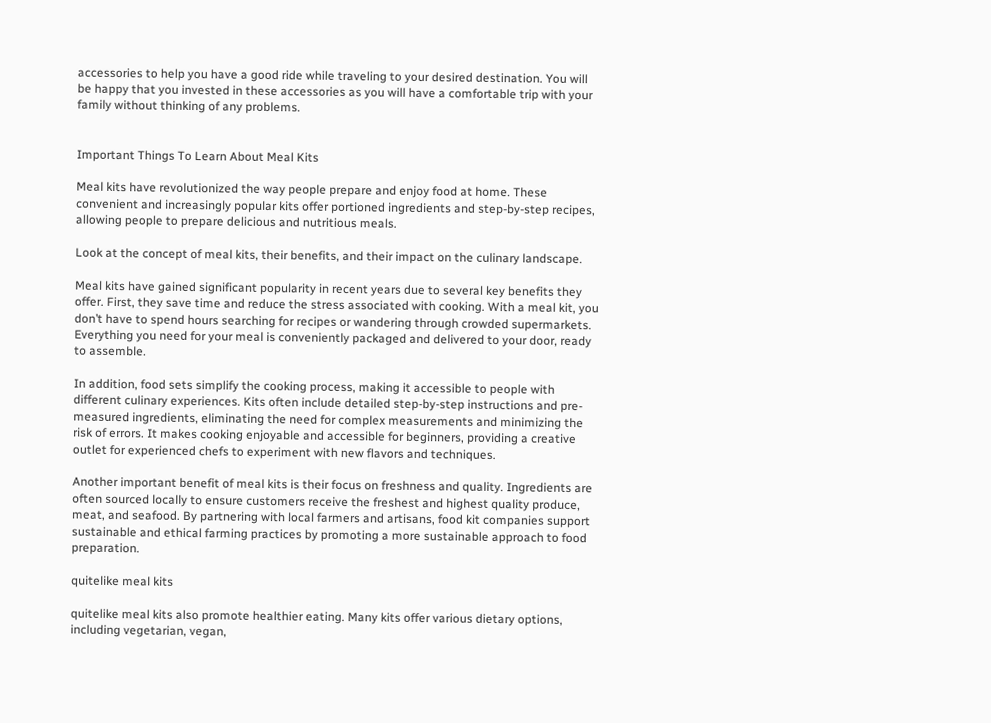accessories to help you have a good ride while traveling to your desired destination. You will be happy that you invested in these accessories as you will have a comfortable trip with your family without thinking of any problems.


Important Things To Learn About Meal Kits

Meal kits have revolutionized the way people prepare and enjoy food at home. These convenient and increasingly popular kits offer portioned ingredients and step-by-step recipes, allowing people to prepare delicious and nutritious meals.

Look at the concept of meal kits, their benefits, and their impact on the culinary landscape.

Meal kits have gained significant popularity in recent years due to several key benefits they offer. First, they save time and reduce the stress associated with cooking. With a meal kit, you don’t have to spend hours searching for recipes or wandering through crowded supermarkets. Everything you need for your meal is conveniently packaged and delivered to your door, ready to assemble.

In addition, food sets simplify the cooking process, making it accessible to people with different culinary experiences. Kits often include detailed step-by-step instructions and pre-measured ingredients, eliminating the need for complex measurements and minimizing the risk of errors. It makes cooking enjoyable and accessible for beginners, providing a creative outlet for experienced chefs to experiment with new flavors and techniques.

Another important benefit of meal kits is their focus on freshness and quality. Ingredients are often sourced locally to ensure customers receive the freshest and highest quality produce, meat, and seafood. By partnering with local farmers and artisans, food kit companies support sustainable and ethical farming practices by promoting a more sustainable approach to food preparation.

quitelike meal kits

quitelike meal kits also promote healthier eating. Many kits offer various dietary options, including vegetarian, vegan,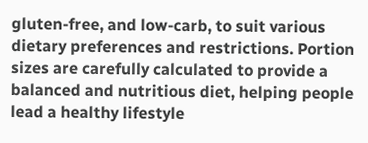gluten-free, and low-carb, to suit various dietary preferences and restrictions. Portion sizes are carefully calculated to provide a balanced and nutritious diet, helping people lead a healthy lifestyle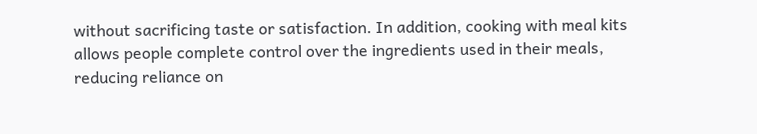without sacrificing taste or satisfaction. In addition, cooking with meal kits allows people complete control over the ingredients used in their meals, reducing reliance on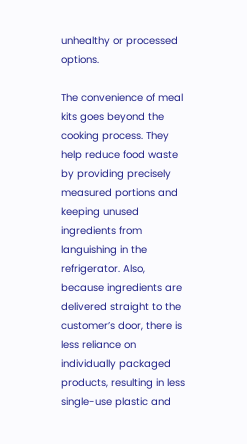unhealthy or processed options.

The convenience of meal kits goes beyond the cooking process. They help reduce food waste by providing precisely measured portions and keeping unused ingredients from languishing in the refrigerator. Also, because ingredients are delivered straight to the customer’s door, there is less reliance on individually packaged products, resulting in less single-use plastic and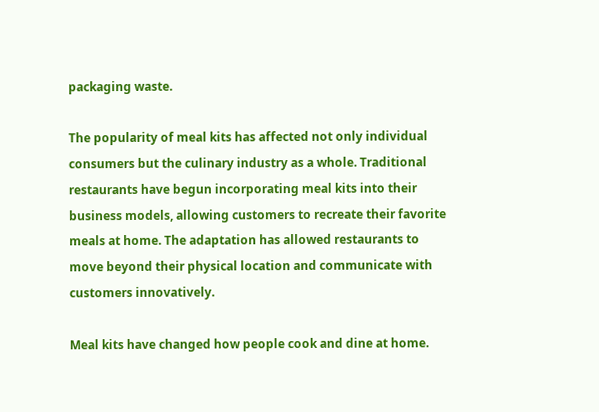packaging waste.

The popularity of meal kits has affected not only individual consumers but the culinary industry as a whole. Traditional restaurants have begun incorporating meal kits into their business models, allowing customers to recreate their favorite meals at home. The adaptation has allowed restaurants to move beyond their physical location and communicate with customers innovatively.

Meal kits have changed how people cook and dine at home.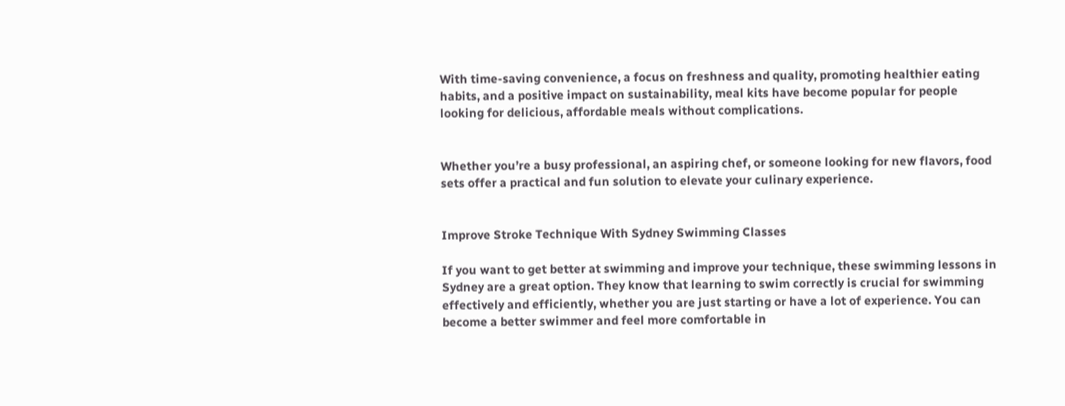With time-saving convenience, a focus on freshness and quality, promoting healthier eating habits, and a positive impact on sustainability, meal kits have become popular for people looking for delicious, affordable meals without complications.


Whether you’re a busy professional, an aspiring chef, or someone looking for new flavors, food sets offer a practical and fun solution to elevate your culinary experience.


Improve Stroke Technique With Sydney Swimming Classes

If you want to get better at swimming and improve your technique, these swimming lessons in Sydney are a great option. They know that learning to swim correctly is crucial for swimming effectively and efficiently, whether you are just starting or have a lot of experience. You can become a better swimmer and feel more comfortable in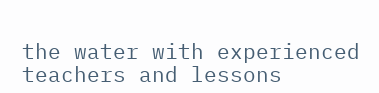the water with experienced teachers and lessons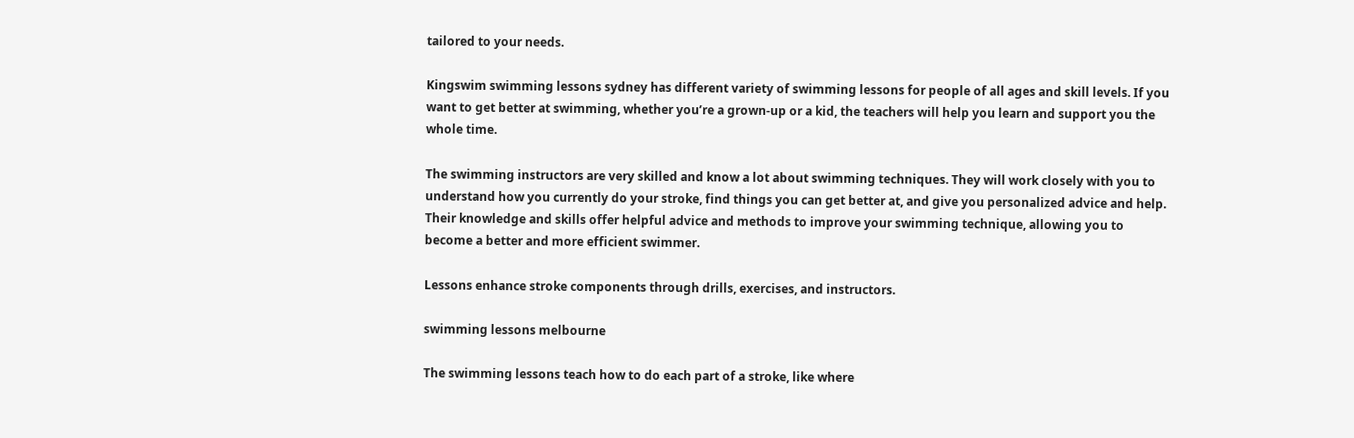tailored to your needs.

Kingswim swimming lessons sydney has different variety of swimming lessons for people of all ages and skill levels. If you want to get better at swimming, whether you’re a grown-up or a kid, the teachers will help you learn and support you the whole time.

The swimming instructors are very skilled and know a lot about swimming techniques. They will work closely with you to understand how you currently do your stroke, find things you can get better at, and give you personalized advice and help. Their knowledge and skills offer helpful advice and methods to improve your swimming technique, allowing you to become a better and more efficient swimmer.

Lessons enhance stroke components through drills, exercises, and instructors.

swimming lessons melbourne

The swimming lessons teach how to do each part of a stroke, like where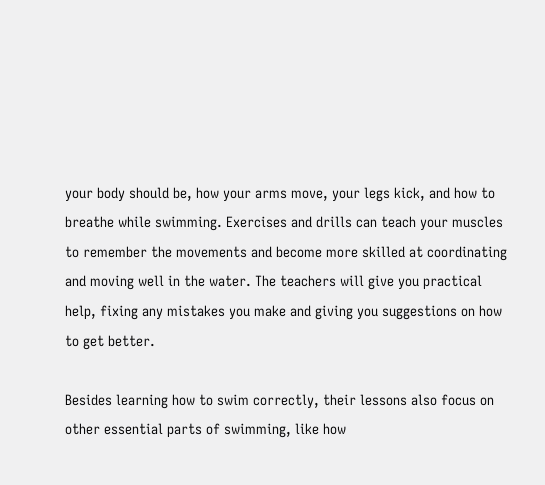your body should be, how your arms move, your legs kick, and how to breathe while swimming. Exercises and drills can teach your muscles to remember the movements and become more skilled at coordinating and moving well in the water. The teachers will give you practical help, fixing any mistakes you make and giving you suggestions on how to get better.

Besides learning how to swim correctly, their lessons also focus on other essential parts of swimming, like how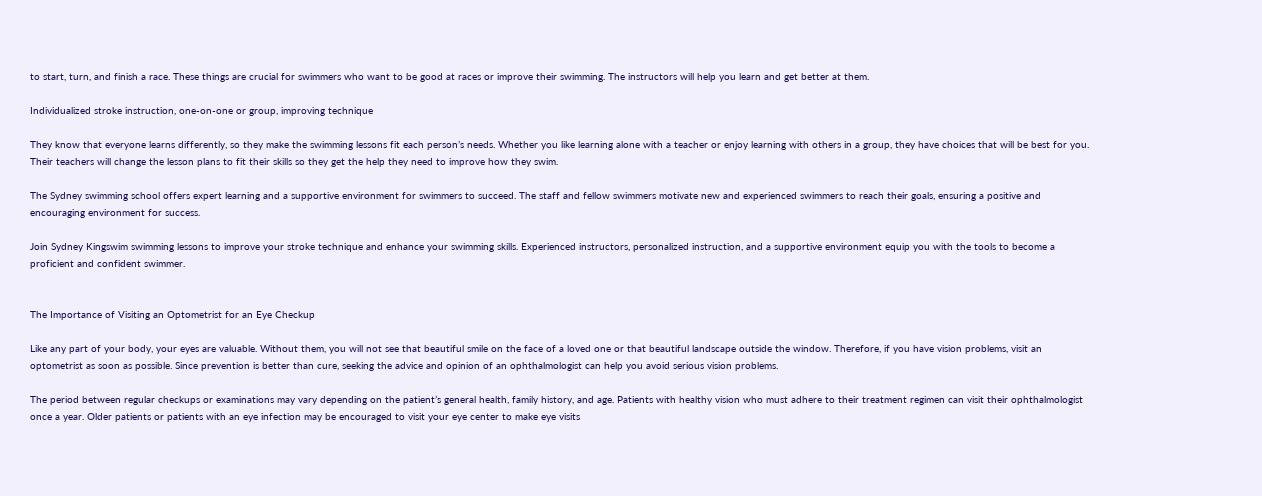to start, turn, and finish a race. These things are crucial for swimmers who want to be good at races or improve their swimming. The instructors will help you learn and get better at them.

Individualized stroke instruction, one-on-one or group, improving technique

They know that everyone learns differently, so they make the swimming lessons fit each person’s needs. Whether you like learning alone with a teacher or enjoy learning with others in a group, they have choices that will be best for you. Their teachers will change the lesson plans to fit their skills so they get the help they need to improve how they swim.

The Sydney swimming school offers expert learning and a supportive environment for swimmers to succeed. The staff and fellow swimmers motivate new and experienced swimmers to reach their goals, ensuring a positive and encouraging environment for success.

Join Sydney Kingswim swimming lessons to improve your stroke technique and enhance your swimming skills. Experienced instructors, personalized instruction, and a supportive environment equip you with the tools to become a proficient and confident swimmer.


The Importance of Visiting an Optometrist for an Eye Checkup

Like any part of your body, your eyes are valuable. Without them, you will not see that beautiful smile on the face of a loved one or that beautiful landscape outside the window. Therefore, if you have vision problems, visit an optometrist as soon as possible. Since prevention is better than cure, seeking the advice and opinion of an ophthalmologist can help you avoid serious vision problems.

The period between regular checkups or examinations may vary depending on the patient’s general health, family history, and age. Patients with healthy vision who must adhere to their treatment regimen can visit their ophthalmologist once a year. Older patients or patients with an eye infection may be encouraged to visit your eye center to make eye visits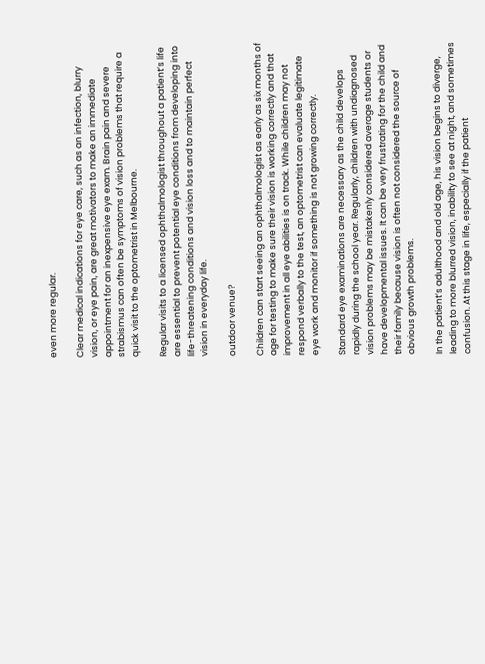even more regular.

Clear medical indications for eye care, such as an infection, blurry vision, or eye pain, are great motivators to make an immediate appointment for an inexpensive eye exam. Brain pain and severe strabismus can often be symptoms of vision problems that require a quick visit to the optometrist in Melbourne.

Regular visits to a licensed ophthalmologist throughout a patient’s life are essential to prevent potential eye conditions from developing into life-threatening conditions and vision loss and to maintain perfect vision in everyday life.

outdoor venue?

Children can start seeing an ophthalmologist as early as six months of age for testing to make sure their vision is working correctly and that improvement in all eye abilities is on track. While children may not respond verbally to the test, an optometrist can evaluate legitimate eye work and monitor if something is not growing correctly.

Standard eye examinations are necessary as the child develops rapidly during the school year. Regularly, children with undiagnosed vision problems may be mistakenly considered average students or have developmental issues. It can be very frustrating for the child and their family because vision is often not considered the source of obvious growth problems.

In the patient’s adulthood and old age, his vision begins to diverge, leading to more blurred vision, inability to see at night, and sometimes confusion. At this stage in life, especially if the patient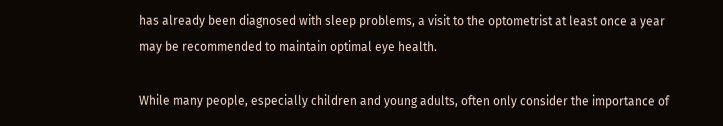has already been diagnosed with sleep problems, a visit to the optometrist at least once a year may be recommended to maintain optimal eye health.

While many people, especially children and young adults, often only consider the importance of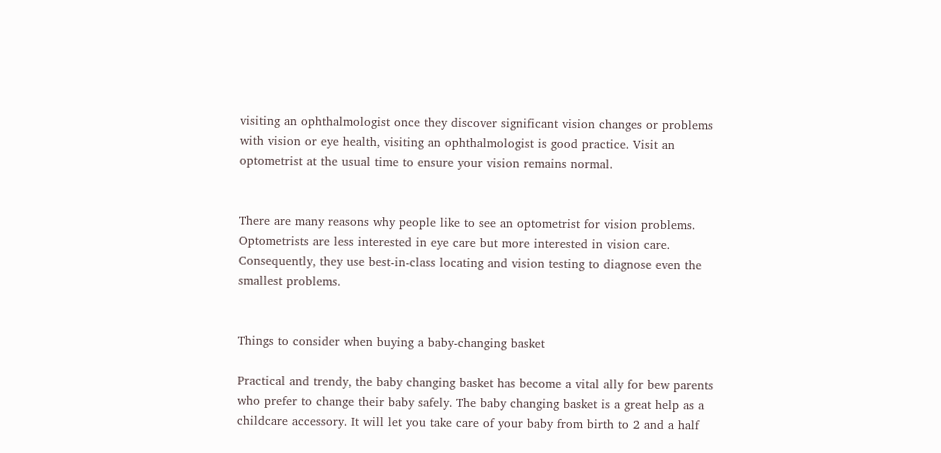visiting an ophthalmologist once they discover significant vision changes or problems with vision or eye health, visiting an ophthalmologist is good practice. Visit an optometrist at the usual time to ensure your vision remains normal.


There are many reasons why people like to see an optometrist for vision problems. Optometrists are less interested in eye care but more interested in vision care. Consequently, they use best-in-class locating and vision testing to diagnose even the smallest problems.


Things to consider when buying a baby-changing basket

Practical and trendy, the baby changing basket has become a vital ally for bew parents who prefer to change their baby safely. The baby changing basket is a great help as a childcare accessory. It will let you take care of your baby from birth to 2 and a half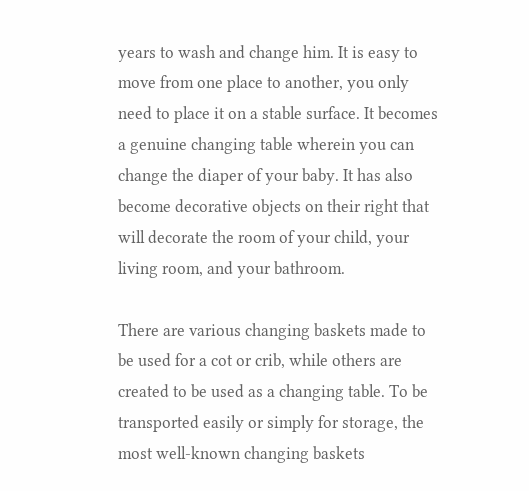years to wash and change him. It is easy to move from one place to another, you only need to place it on a stable surface. It becomes a genuine changing table wherein you can change the diaper of your baby. It has also become decorative objects on their right that will decorate the room of your child, your living room, and your bathroom.

There are various changing baskets made to be used for a cot or crib, while others are created to be used as a changing table. To be transported easily or simply for storage, the most well-known changing baskets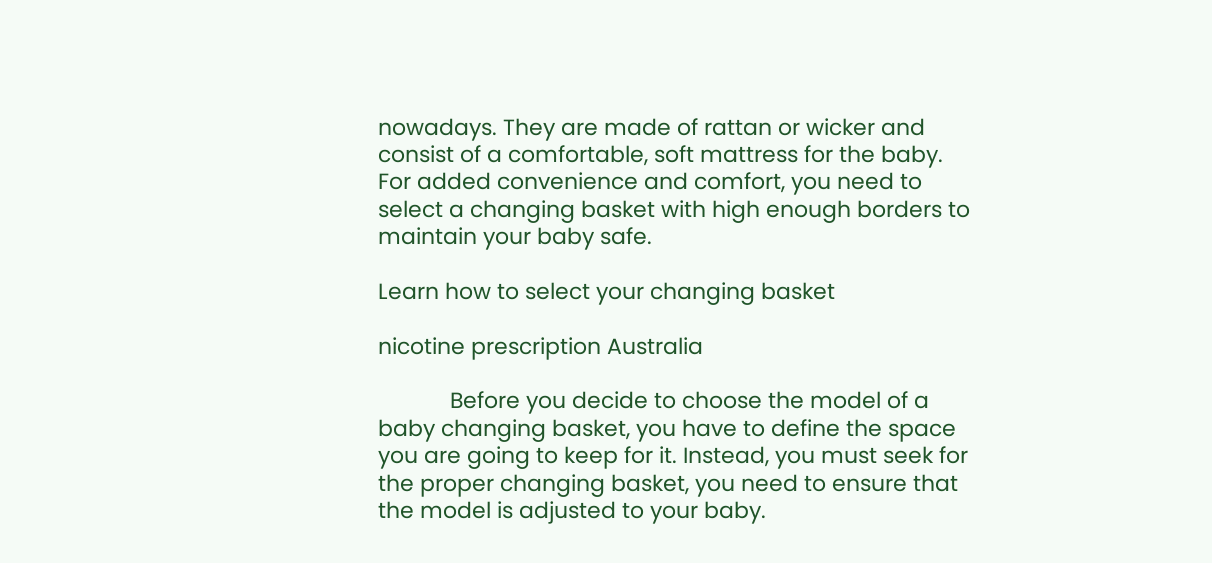nowadays. They are made of rattan or wicker and consist of a comfortable, soft mattress for the baby.  For added convenience and comfort, you need to select a changing basket with high enough borders to maintain your baby safe.

Learn how to select your changing basket

nicotine prescription Australia

            Before you decide to choose the model of a baby changing basket, you have to define the space you are going to keep for it. Instead, you must seek for the proper changing basket, you need to ensure that the model is adjusted to your baby.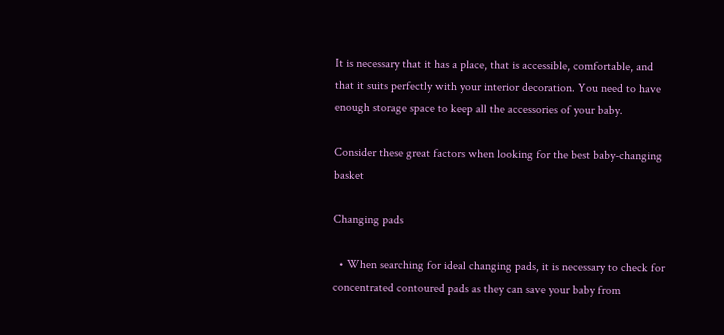It is necessary that it has a place, that is accessible, comfortable, and that it suits perfectly with your interior decoration. You need to have enough storage space to keep all the accessories of your baby.

Consider these great factors when looking for the best baby-changing basket

Changing pads

  • When searching for ideal changing pads, it is necessary to check for concentrated contoured pads as they can save your baby from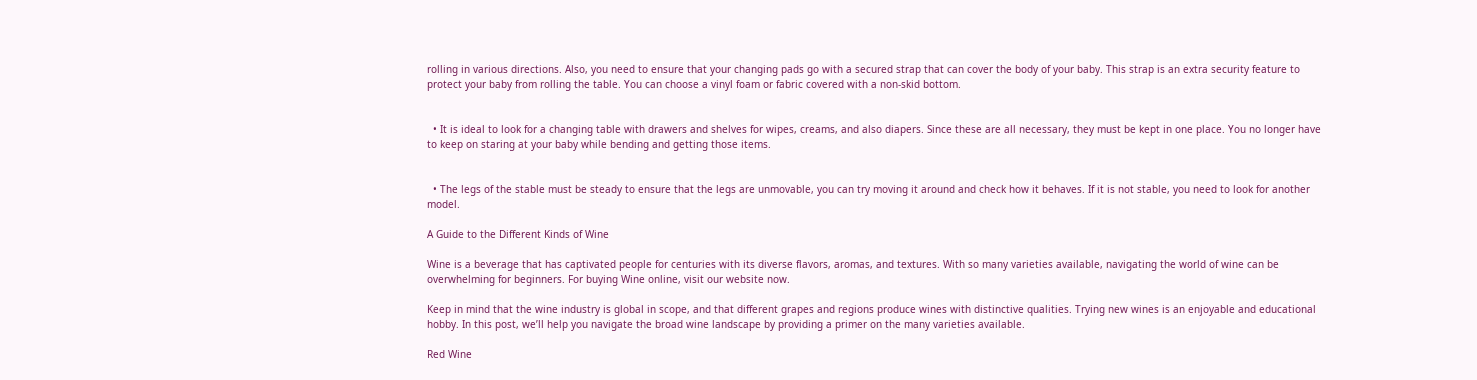rolling in various directions. Also, you need to ensure that your changing pads go with a secured strap that can cover the body of your baby. This strap is an extra security feature to protect your baby from rolling the table. You can choose a vinyl foam or fabric covered with a non-skid bottom.


  • It is ideal to look for a changing table with drawers and shelves for wipes, creams, and also diapers. Since these are all necessary, they must be kept in one place. You no longer have to keep on staring at your baby while bending and getting those items.


  • The legs of the stable must be steady to ensure that the legs are unmovable, you can try moving it around and check how it behaves. If it is not stable, you need to look for another model.

A Guide to the Different Kinds of Wine

Wine is a beverage that has captivated people for centuries with its diverse flavors, aromas, and textures. With so many varieties available, navigating the world of wine can be overwhelming for beginners. For buying Wine online, visit our website now.

Keep in mind that the wine industry is global in scope, and that different grapes and regions produce wines with distinctive qualities. Trying new wines is an enjoyable and educational hobby. In this post, we’ll help you navigate the broad wine landscape by providing a primer on the many varieties available.

Red Wine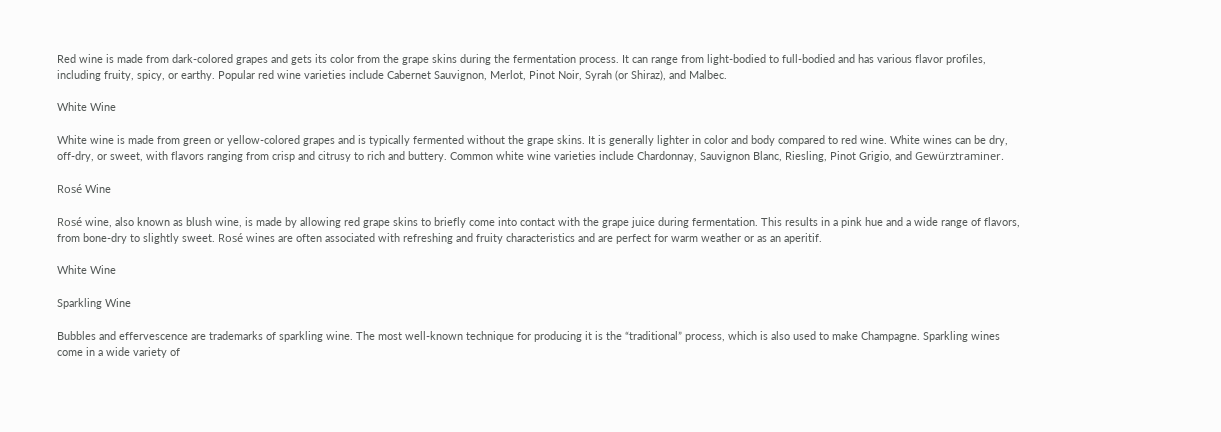Red wine is made from dark-colored grapes and gets its color from the grape skins during the fermentation process. It can range from light-bodied to full-bodied and has various flavor profiles, including fruity, spicy, or earthy. Popular red wine varieties include Cabernet Sauvignon, Merlot, Pinot Noir, Syrah (or Shiraz), and Malbec.

White Wine

White wine is made from green or yellow-colored grapes and is typically fermented without the grape skins. It is generally lighter in color and body compared to red wine. White wines can be dry, off-dry, or sweet, with flavors ranging from crisp and citrusy to rich and buttery. Common white wine varieties include Chardonnay, Sauvignon Blanc, Riesling, Pinot Grigio, and Gewürztraminer.

Rosé Wine

Rosé wine, also known as blush wine, is made by allowing red grape skins to briefly come into contact with the grape juice during fermentation. This results in a pink hue and a wide range of flavors, from bone-dry to slightly sweet. Rosé wines are often associated with refreshing and fruity characteristics and are perfect for warm weather or as an aperitif.

White Wine

Sparkling Wine

Bubbles and effervescence are trademarks of sparkling wine. The most well-known technique for producing it is the “traditional” process, which is also used to make Champagne. Sparkling wines come in a wide variety of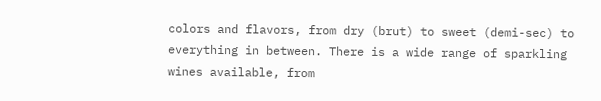colors and flavors, from dry (brut) to sweet (demi-sec) to everything in between. There is a wide range of sparkling wines available, from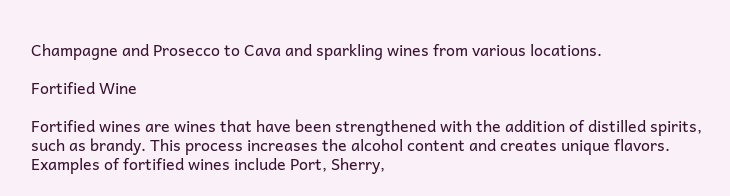Champagne and Prosecco to Cava and sparkling wines from various locations.

Fortified Wine

Fortified wines are wines that have been strengthened with the addition of distilled spirits, such as brandy. This process increases the alcohol content and creates unique flavors. Examples of fortified wines include Port, Sherry,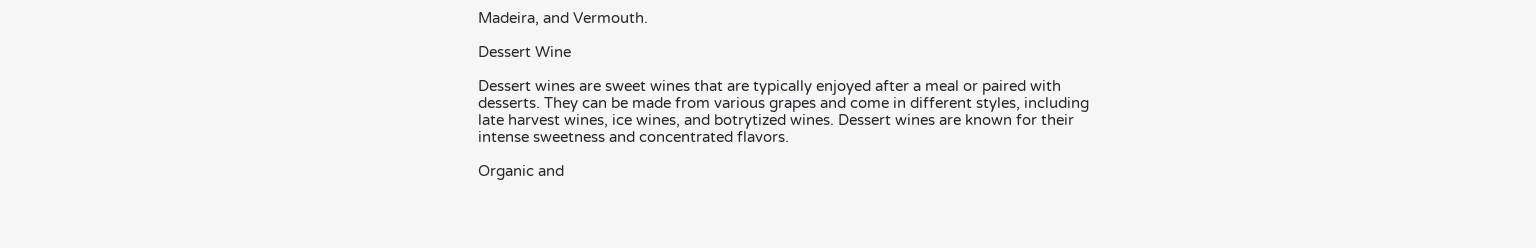Madeira, and Vermouth.

Dessert Wine

Dessert wines are sweet wines that are typically enjoyed after a meal or paired with desserts. They can be made from various grapes and come in different styles, including late harvest wines, ice wines, and botrytized wines. Dessert wines are known for their intense sweetness and concentrated flavors.

Organic and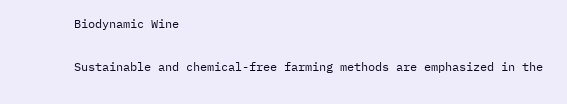Biodynamic Wine

Sustainable and chemical-free farming methods are emphasized in the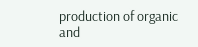production of organic and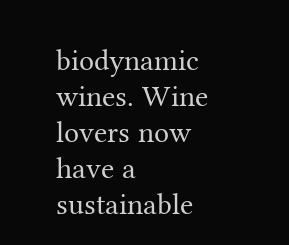biodynamic wines. Wine lovers now have a sustainable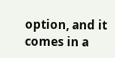option, and it comes in a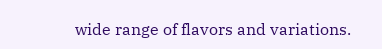wide range of flavors and variations.